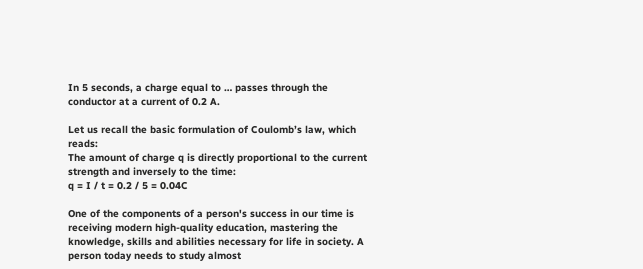In 5 seconds, a charge equal to … passes through the conductor at a current of 0.2 A.

Let us recall the basic formulation of Coulomb’s law, which reads:
The amount of charge q is directly proportional to the current strength and inversely to the time:
q = I / t = 0.2 / 5 = 0.04C

One of the components of a person's success in our time is receiving modern high-quality education, mastering the knowledge, skills and abilities necessary for life in society. A person today needs to study almost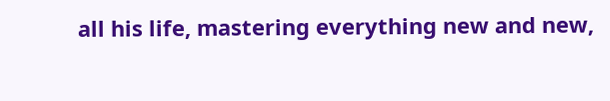all his life, mastering everything new and new,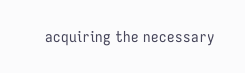acquiring the necessary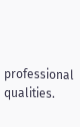professional qualities.